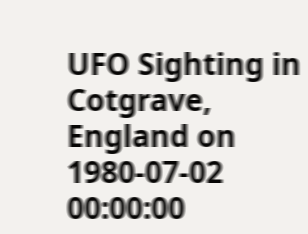UFO Sighting in Cotgrave, England on 1980-07-02 00:00:00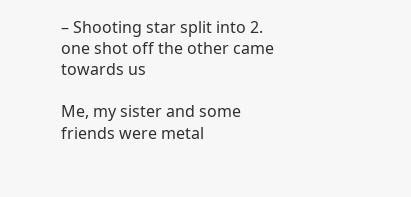– Shooting star split into 2. one shot off the other came towards us

Me, my sister and some friends were metal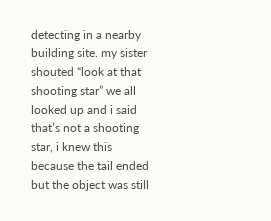detecting in a nearby building site. my sister shouted “look at that shooting star” we all looked up and i said that’s not a shooting star, i knew this because the tail ended but the object was still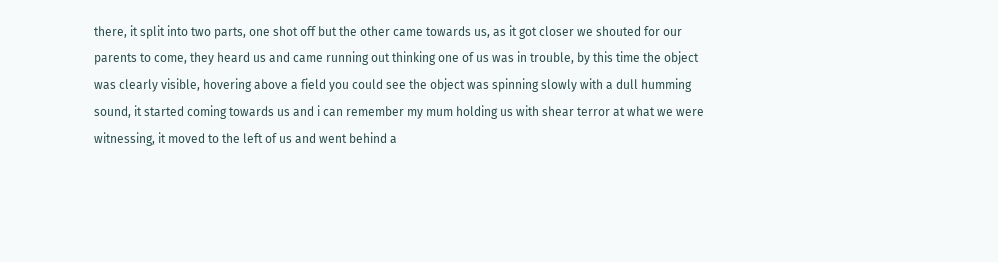there, it split into two parts, one shot off but the other came towards us, as it got closer we shouted for our parents to come, they heard us and came running out thinking one of us was in trouble, by this time the object was clearly visible, hovering above a field you could see the object was spinning slowly with a dull humming sound, it started coming towards us and i can remember my mum holding us with shear terror at what we were witnessing, it moved to the left of us and went behind a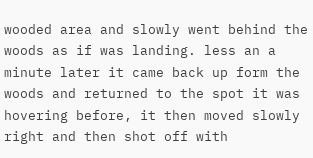wooded area and slowly went behind the woods as if was landing. less an a minute later it came back up form the woods and returned to the spot it was hovering before, it then moved slowly right and then shot off with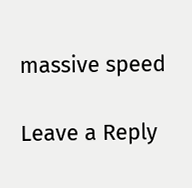massive speed

Leave a Reply